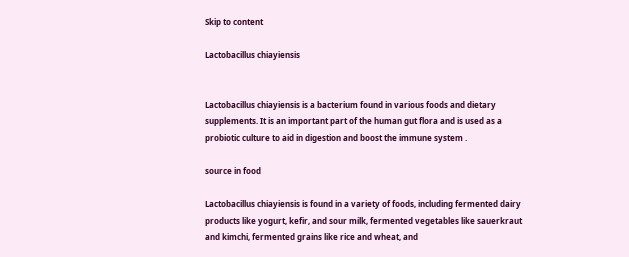Skip to content

Lactobacillus chiayiensis


Lactobacillus chiayiensis is a bacterium found in various foods and dietary supplements. It is an important part of the human gut flora and is used as a probiotic culture to aid in digestion and boost the immune system .

source in food

Lactobacillus chiayiensis is found in a variety of foods, including fermented dairy products like yogurt, kefir, and sour milk, fermented vegetables like sauerkraut and kimchi, fermented grains like rice and wheat, and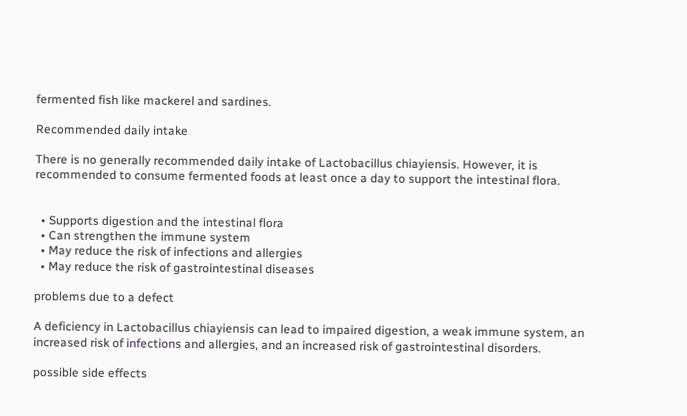fermented fish like mackerel and sardines.

Recommended daily intake

There is no generally recommended daily intake of Lactobacillus chiayiensis. However, it is recommended to consume fermented foods at least once a day to support the intestinal flora.


  • Supports digestion and the intestinal flora
  • Can strengthen the immune system
  • May reduce the risk of infections and allergies
  • May reduce the risk of gastrointestinal diseases

problems due to a defect

A deficiency in Lactobacillus chiayiensis can lead to impaired digestion, a weak immune system, an increased risk of infections and allergies, and an increased risk of gastrointestinal disorders.

possible side effects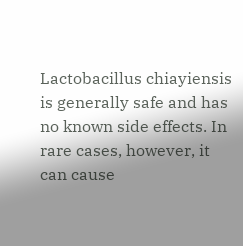Lactobacillus chiayiensis is generally safe and has no known side effects. In rare cases, however, it can cause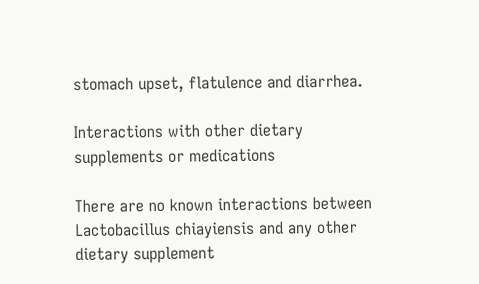stomach upset, flatulence and diarrhea.

Interactions with other dietary supplements or medications

There are no known interactions between Lactobacillus chiayiensis and any other dietary supplement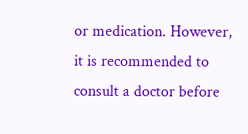or medication. However, it is recommended to consult a doctor before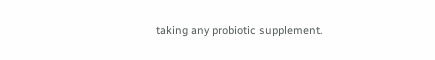taking any probiotic supplement.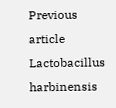Previous article
Lactobacillus harbinensis